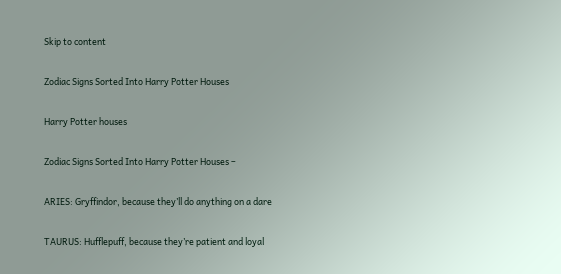Skip to content

Zodiac Signs Sorted Into Harry Potter Houses

Harry Potter houses

Zodiac Signs Sorted Into Harry Potter Houses –

ARIES: Gryffindor, because they’ll do anything on a dare

TAURUS: Hufflepuff, because they’re patient and loyal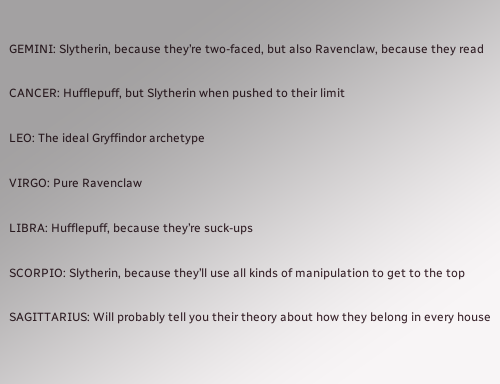GEMINI: Slytherin, because they’re two-faced, but also Ravenclaw, because they read

CANCER: Hufflepuff, but Slytherin when pushed to their limit

LEO: The ideal Gryffindor archetype

VIRGO: Pure Ravenclaw

LIBRA: Hufflepuff, because they’re suck-ups

SCORPIO: Slytherin, because they’ll use all kinds of manipulation to get to the top

SAGITTARIUS: Will probably tell you their theory about how they belong in every house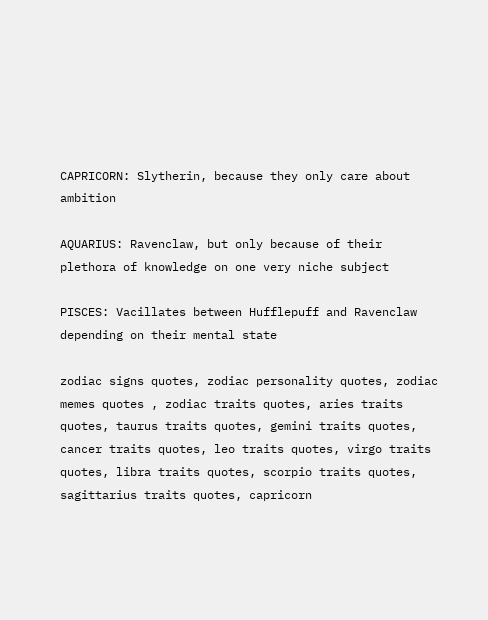CAPRICORN: Slytherin, because they only care about ambition

AQUARIUS: Ravenclaw, but only because of their plethora of knowledge on one very niche subject

PISCES: Vacillates between Hufflepuff and Ravenclaw depending on their mental state

zodiac signs quotes, zodiac personality quotes, zodiac memes quotes , zodiac traits quotes, aries traits quotes, taurus traits quotes, gemini traits quotes, cancer traits quotes, leo traits quotes, virgo traits quotes, libra traits quotes, scorpio traits quotes, sagittarius traits quotes, capricorn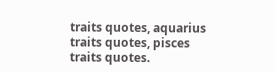traits quotes, aquarius traits quotes, pisces traits quotes.